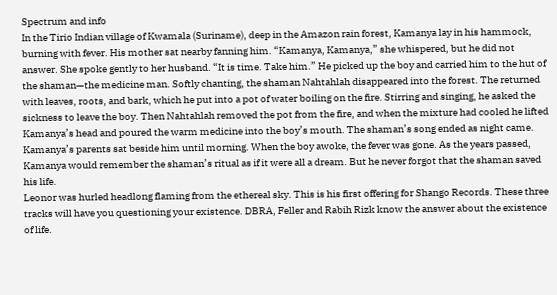Spectrum and info
In the Tirio Indian village of Kwamala (Suriname), deep in the Amazon rain forest, Kamanya lay in his hammock, burning with fever. His mother sat nearby fanning him. “Kamanya, Kamanya,” she whispered, but he did not answer. She spoke gently to her husband. “It is time. Take him.” He picked up the boy and carried him to the hut of the shaman—the medicine man. Softly chanting, the shaman Nahtahlah disappeared into the forest. The returned with leaves, roots, and bark, which he put into a pot of water boiling on the fire. Stirring and singing, he asked the sickness to leave the boy. Then Nahtahlah removed the pot from the fire, and when the mixture had cooled he lifted Kamanya’s head and poured the warm medicine into the boy’s mouth. The shaman’s song ended as night came. Kamanya’s parents sat beside him until morning. When the boy awoke, the fever was gone. As the years passed, Kamanya would remember the shaman’s ritual as if it were all a dream. But he never forgot that the shaman saved his life.
Leonor was hurled headlong flaming from the ethereal sky. This is his first offering for Shango Records. These three tracks will have you questioning your existence. DBRA, Feller and Rabih Rizk know the answer about the existence of life.